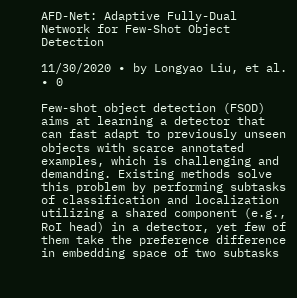AFD-Net: Adaptive Fully-Dual Network for Few-Shot Object Detection

11/30/2020 ∙ by Longyao Liu, et al. ∙ 0

Few-shot object detection (FSOD) aims at learning a detector that can fast adapt to previously unseen objects with scarce annotated examples, which is challenging and demanding. Existing methods solve this problem by performing subtasks of classification and localization utilizing a shared component (e.g., RoI head) in a detector, yet few of them take the preference difference in embedding space of two subtasks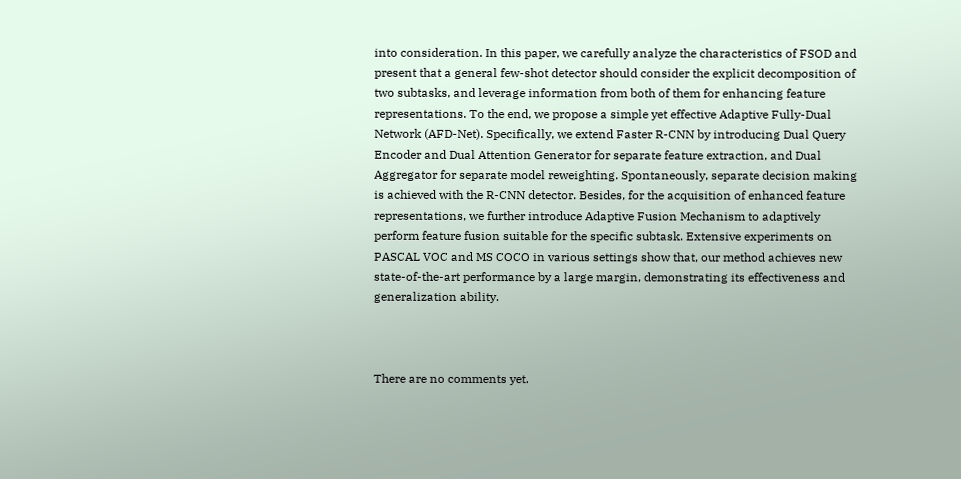into consideration. In this paper, we carefully analyze the characteristics of FSOD and present that a general few-shot detector should consider the explicit decomposition of two subtasks, and leverage information from both of them for enhancing feature representations. To the end, we propose a simple yet effective Adaptive Fully-Dual Network (AFD-Net). Specifically, we extend Faster R-CNN by introducing Dual Query Encoder and Dual Attention Generator for separate feature extraction, and Dual Aggregator for separate model reweighting. Spontaneously, separate decision making is achieved with the R-CNN detector. Besides, for the acquisition of enhanced feature representations, we further introduce Adaptive Fusion Mechanism to adaptively perform feature fusion suitable for the specific subtask. Extensive experiments on PASCAL VOC and MS COCO in various settings show that, our method achieves new state-of-the-art performance by a large margin, demonstrating its effectiveness and generalization ability.



There are no comments yet.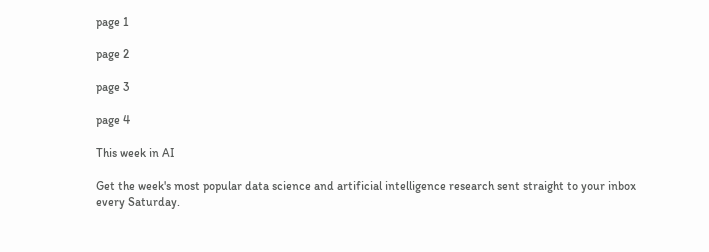page 1

page 2

page 3

page 4

This week in AI

Get the week's most popular data science and artificial intelligence research sent straight to your inbox every Saturday.